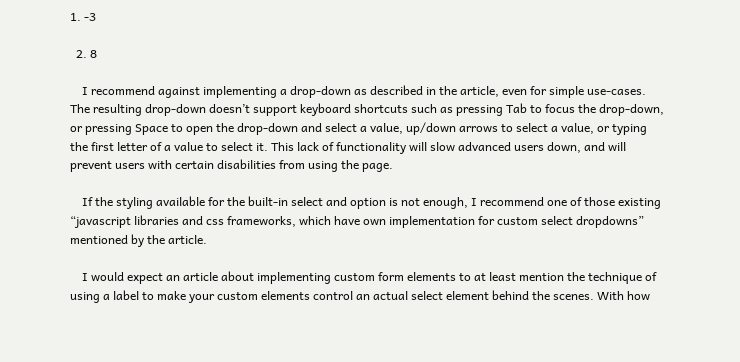1. -3

  2. 8

    I recommend against implementing a drop-down as described in the article, even for simple use-cases. The resulting drop-down doesn’t support keyboard shortcuts such as pressing Tab to focus the drop-down, or pressing Space to open the drop-down and select a value, up/down arrows to select a value, or typing the first letter of a value to select it. This lack of functionality will slow advanced users down, and will prevent users with certain disabilities from using the page.

    If the styling available for the built-in select and option is not enough, I recommend one of those existing “javascript libraries and css frameworks, which have own implementation for custom select dropdowns” mentioned by the article.

    I would expect an article about implementing custom form elements to at least mention the technique of using a label to make your custom elements control an actual select element behind the scenes. With how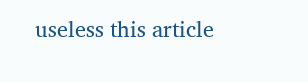useless this article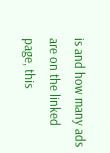is and how many ads are on the linked page, this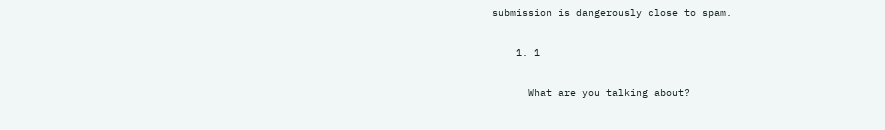submission is dangerously close to spam.

    1. 1

      What are you talking about?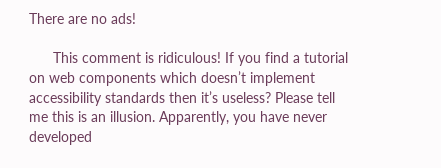There are no ads!

      This comment is ridiculous! If you find a tutorial on web components which doesn’t implement accessibility standards then it’s useless? Please tell me this is an illusion. Apparently, you have never developed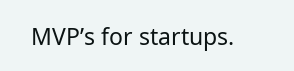MVP’s for startups.